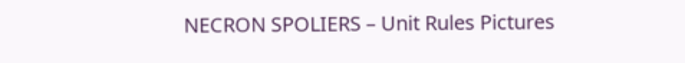NECRON SPOLIERS – Unit Rules Pictures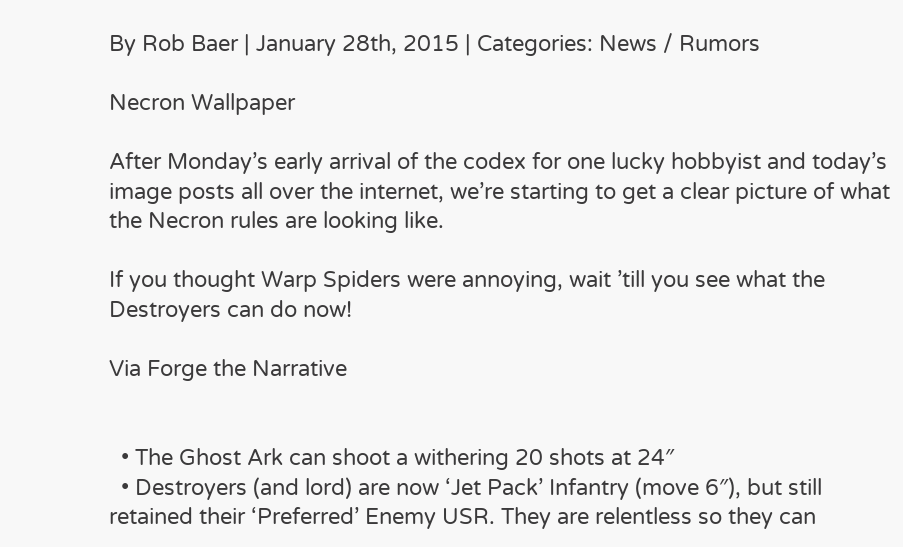By Rob Baer | January 28th, 2015 | Categories: News / Rumors

Necron Wallpaper

After Monday’s early arrival of the codex for one lucky hobbyist and today’s image posts all over the internet, we’re starting to get a clear picture of what the Necron rules are looking like.

If you thought Warp Spiders were annoying, wait ’till you see what the Destroyers can do now!

Via Forge the Narrative


  • The Ghost Ark can shoot a withering 20 shots at 24″
  • Destroyers (and lord) are now ‘Jet Pack’ Infantry (move 6″), but still retained their ‘Preferred’ Enemy USR. They are relentless so they can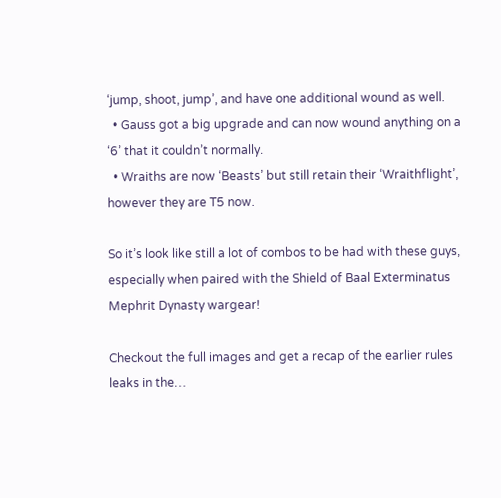‘jump, shoot, jump’, and have one additional wound as well.
  • Gauss got a big upgrade and can now wound anything on a ‘6’ that it couldn’t normally.
  • Wraiths are now ‘Beasts’ but still retain their ‘Wraithflight’, however they are T5 now.

So it’s look like still a lot of combos to be had with these guys, especially when paired with the Shield of Baal Exterminatus Mephrit Dynasty wargear!

Checkout the full images and get a recap of the earlier rules leaks in the…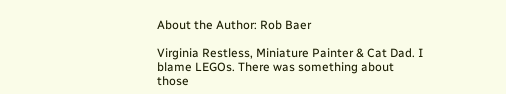About the Author: Rob Baer

Virginia Restless, Miniature Painter & Cat Dad. I blame LEGOs. There was something about those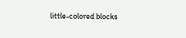little-colored blocks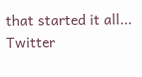that started it all... Twitter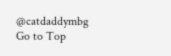@catdaddymbg
Go to Top